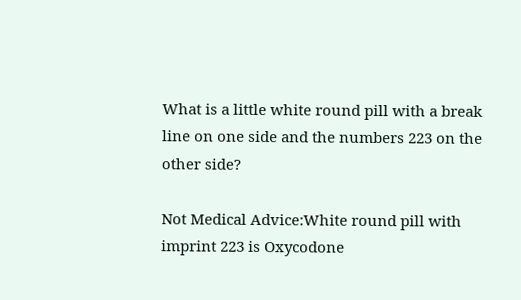What is a little white round pill with a break line on one side and the numbers 223 on the other side?

Not Medical Advice:White round pill with imprint 223 is Oxycodone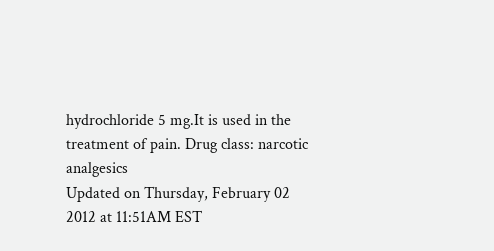hydrochloride 5 mg.It is used in the treatment of pain. Drug class: narcotic analgesics
Updated on Thursday, February 02 2012 at 11:51AM EST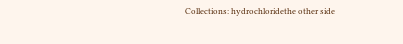Collections: hydrochloridethe other side